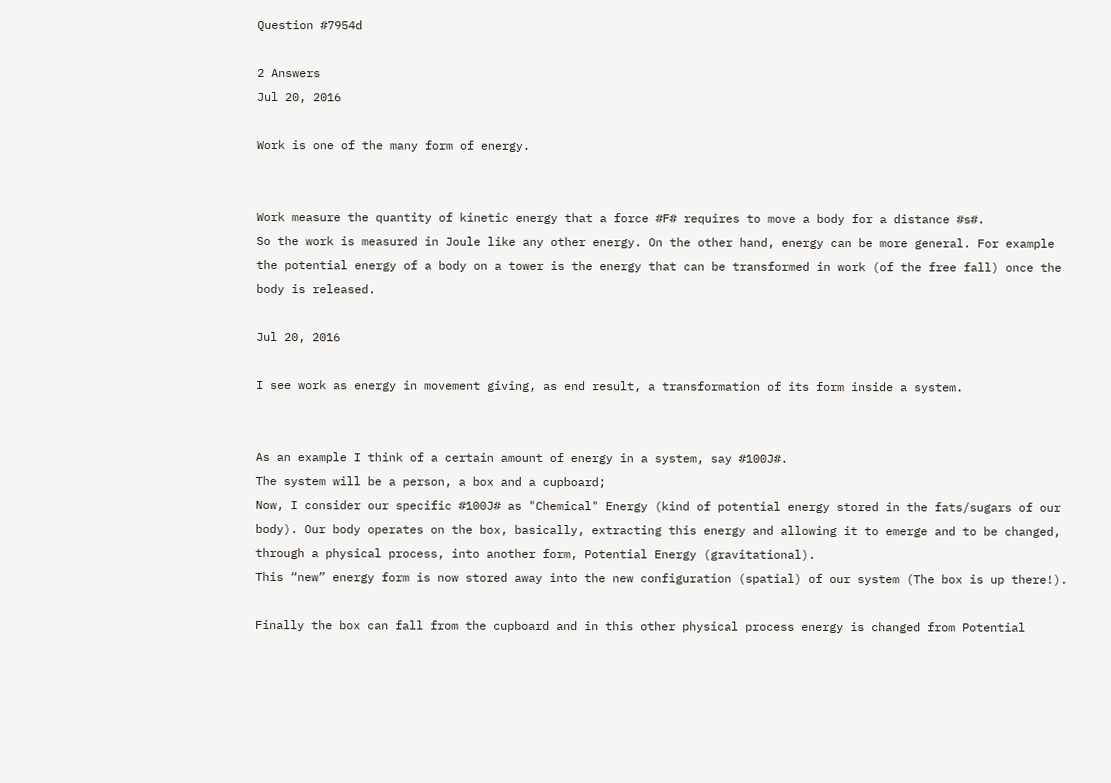Question #7954d

2 Answers
Jul 20, 2016

Work is one of the many form of energy.


Work measure the quantity of kinetic energy that a force #F# requires to move a body for a distance #s#.
So the work is measured in Joule like any other energy. On the other hand, energy can be more general. For example the potential energy of a body on a tower is the energy that can be transformed in work (of the free fall) once the body is released.

Jul 20, 2016

I see work as energy in movement giving, as end result, a transformation of its form inside a system.


As an example I think of a certain amount of energy in a system, say #100J#.
The system will be a person, a box and a cupboard;
Now, I consider our specific #100J# as "Chemical" Energy (kind of potential energy stored in the fats/sugars of our body). Our body operates on the box, basically, extracting this energy and allowing it to emerge and to be changed, through a physical process, into another form, Potential Energy (gravitational).
This “new” energy form is now stored away into the new configuration (spatial) of our system (The box is up there!).

Finally the box can fall from the cupboard and in this other physical process energy is changed from Potential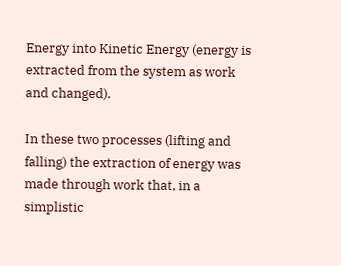Energy into Kinetic Energy (energy is extracted from the system as work and changed).

In these two processes (lifting and falling) the extraction of energy was made through work that, in a simplistic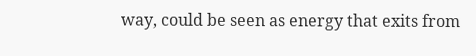way, could be seen as energy that exits from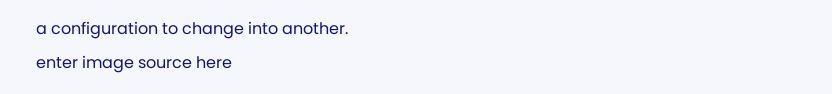a configuration to change into another.
enter image source here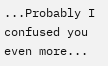...Probably I confused you even more...